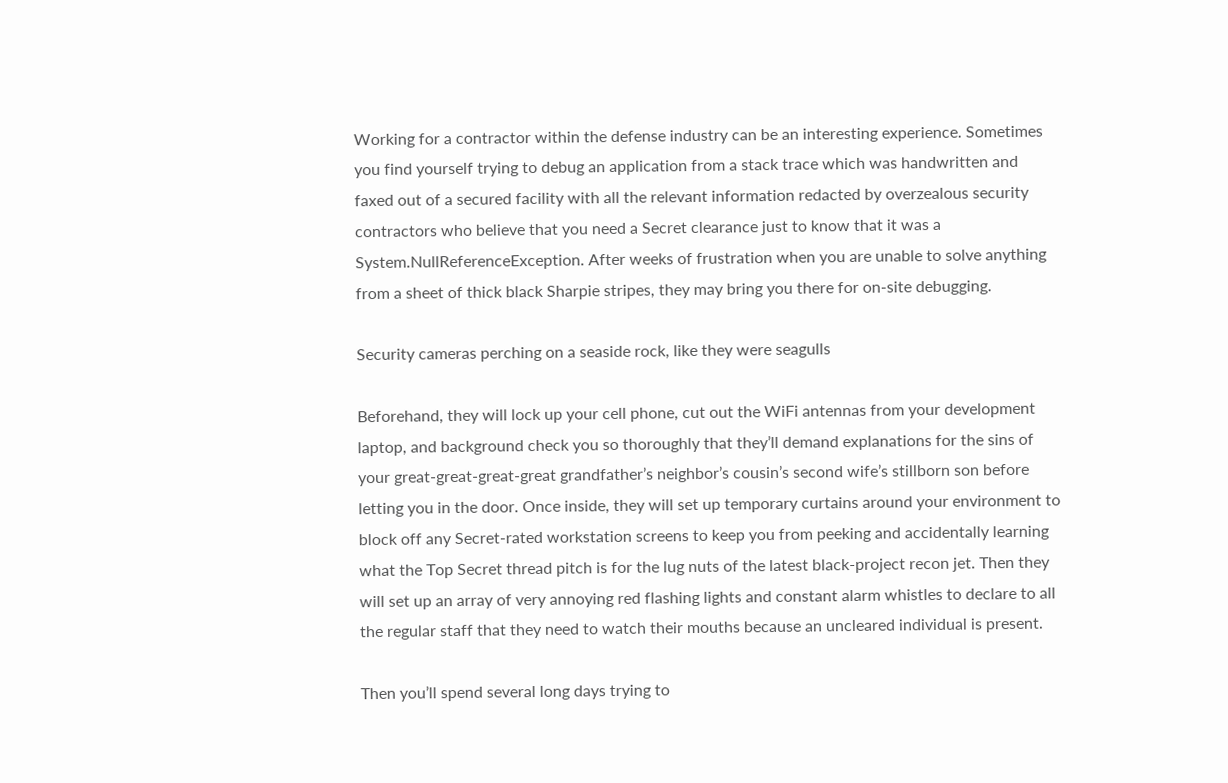Working for a contractor within the defense industry can be an interesting experience. Sometimes you find yourself trying to debug an application from a stack trace which was handwritten and faxed out of a secured facility with all the relevant information redacted by overzealous security contractors who believe that you need a Secret clearance just to know that it was a System.NullReferenceException. After weeks of frustration when you are unable to solve anything from a sheet of thick black Sharpie stripes, they may bring you there for on-site debugging.

Security cameras perching on a seaside rock, like they were seagulls

Beforehand, they will lock up your cell phone, cut out the WiFi antennas from your development laptop, and background check you so thoroughly that they’ll demand explanations for the sins of your great-great-great-great grandfather’s neighbor’s cousin’s second wife’s stillborn son before letting you in the door. Once inside, they will set up temporary curtains around your environment to block off any Secret-rated workstation screens to keep you from peeking and accidentally learning what the Top Secret thread pitch is for the lug nuts of the latest black-project recon jet. Then they will set up an array of very annoying red flashing lights and constant alarm whistles to declare to all the regular staff that they need to watch their mouths because an uncleared individual is present.

Then you’ll spend several long days trying to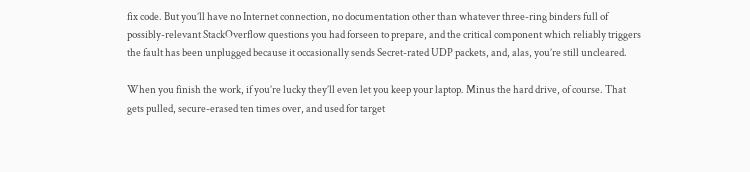fix code. But you’ll have no Internet connection, no documentation other than whatever three-ring binders full of possibly-relevant StackOverflow questions you had forseen to prepare, and the critical component which reliably triggers the fault has been unplugged because it occasionally sends Secret-rated UDP packets, and, alas, you’re still uncleared.

When you finish the work, if you’re lucky they’ll even let you keep your laptop. Minus the hard drive, of course. That gets pulled, secure-erased ten times over, and used for target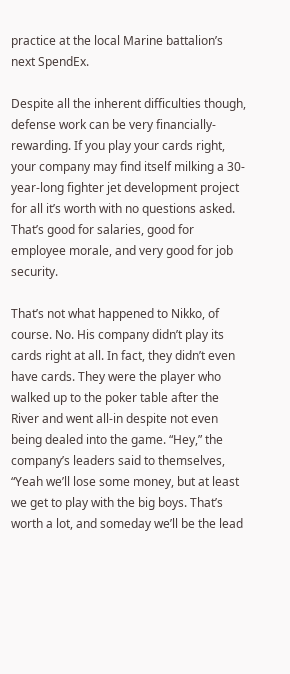practice at the local Marine battalion’s next SpendEx.

Despite all the inherent difficulties though, defense work can be very financially-rewarding. If you play your cards right, your company may find itself milking a 30-year-long fighter jet development project for all it’s worth with no questions asked. That’s good for salaries, good for employee morale, and very good for job security.

That’s not what happened to Nikko, of course. No. His company didn’t play its cards right at all. In fact, they didn’t even have cards. They were the player who walked up to the poker table after the River and went all-in despite not even being dealed into the game. “Hey,” the company’s leaders said to themselves, “Yeah we’ll lose some money, but at least we get to play with the big boys. That’s worth a lot, and someday we’ll be the lead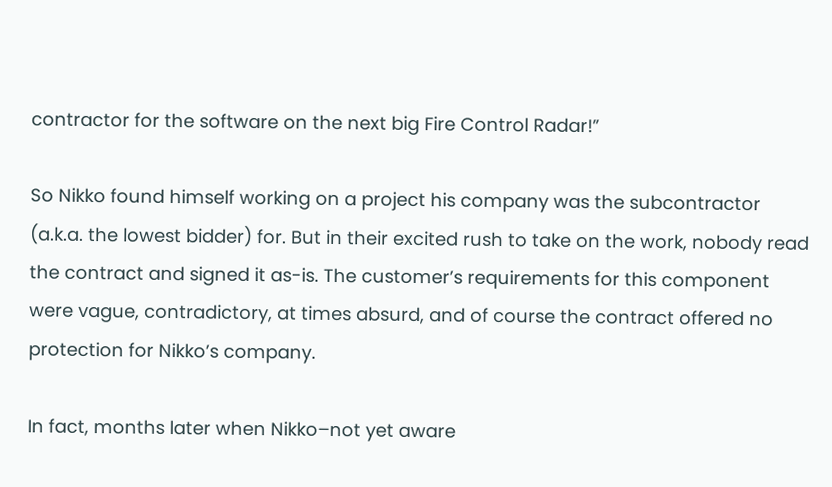contractor for the software on the next big Fire Control Radar!”

So Nikko found himself working on a project his company was the subcontractor (a.k.a. the lowest bidder) for. But in their excited rush to take on the work, nobody read the contract and signed it as-is. The customer’s requirements for this component were vague, contradictory, at times absurd, and of course the contract offered no protection for Nikko’s company.

In fact, months later when Nikko–not yet aware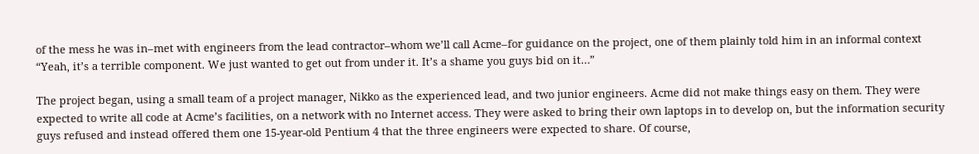of the mess he was in–met with engineers from the lead contractor–whom we’ll call Acme–for guidance on the project, one of them plainly told him in an informal context “Yeah, it’s a terrible component. We just wanted to get out from under it. It’s a shame you guys bid on it…”

The project began, using a small team of a project manager, Nikko as the experienced lead, and two junior engineers. Acme did not make things easy on them. They were expected to write all code at Acme’s facilities, on a network with no Internet access. They were asked to bring their own laptops in to develop on, but the information security guys refused and instead offered them one 15-year-old Pentium 4 that the three engineers were expected to share. Of course,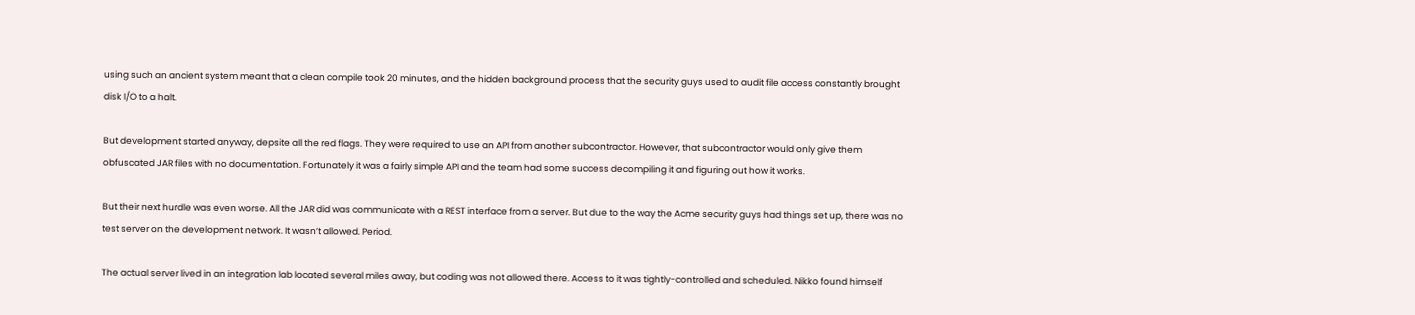using such an ancient system meant that a clean compile took 20 minutes, and the hidden background process that the security guys used to audit file access constantly brought disk I/O to a halt.

But development started anyway, depsite all the red flags. They were required to use an API from another subcontractor. However, that subcontractor would only give them obfuscated JAR files with no documentation. Fortunately it was a fairly simple API and the team had some success decompiling it and figuring out how it works.

But their next hurdle was even worse. All the JAR did was communicate with a REST interface from a server. But due to the way the Acme security guys had things set up, there was no test server on the development network. It wasn’t allowed. Period.

The actual server lived in an integration lab located several miles away, but coding was not allowed there. Access to it was tightly-controlled and scheduled. Nikko found himself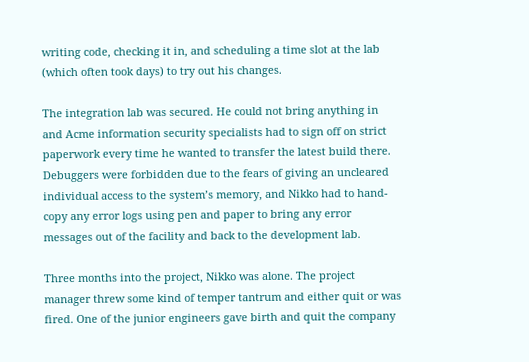writing code, checking it in, and scheduling a time slot at the lab (which often took days) to try out his changes.

The integration lab was secured. He could not bring anything in and Acme information security specialists had to sign off on strict paperwork every time he wanted to transfer the latest build there. Debuggers were forbidden due to the fears of giving an uncleared individual access to the system’s memory, and Nikko had to hand-copy any error logs using pen and paper to bring any error messages out of the facility and back to the development lab.

Three months into the project, Nikko was alone. The project manager threw some kind of temper tantrum and either quit or was fired. One of the junior engineers gave birth and quit the company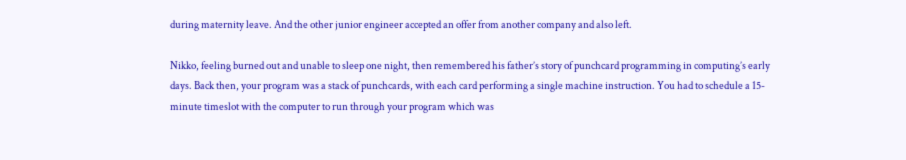during maternity leave. And the other junior engineer accepted an offer from another company and also left.

Nikko, feeling burned out and unable to sleep one night, then remembered his father’s story of punchcard programming in computing’s early days. Back then, your program was a stack of punchcards, with each card performing a single machine instruction. You had to schedule a 15-minute timeslot with the computer to run through your program which was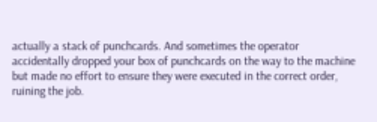actually a stack of punchcards. And sometimes the operator accidentally dropped your box of punchcards on the way to the machine but made no effort to ensure they were executed in the correct order, ruining the job.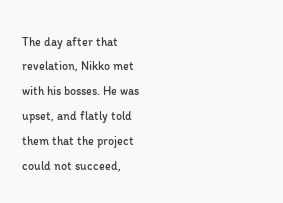The day after that revelation, Nikko met with his bosses. He was upset, and flatly told them that the project could not succeed,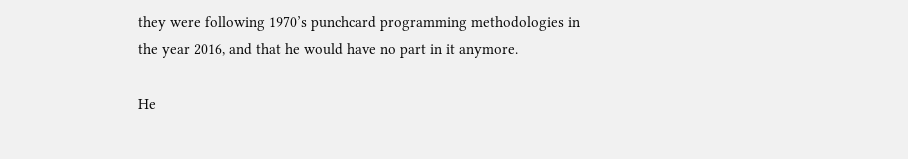they were following 1970’s punchcard programming methodologies in the year 2016, and that he would have no part in it anymore.

He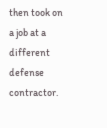then took on a job at a different defense contractor.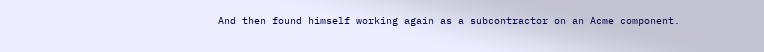And then found himself working again as a subcontractor on an Acme component.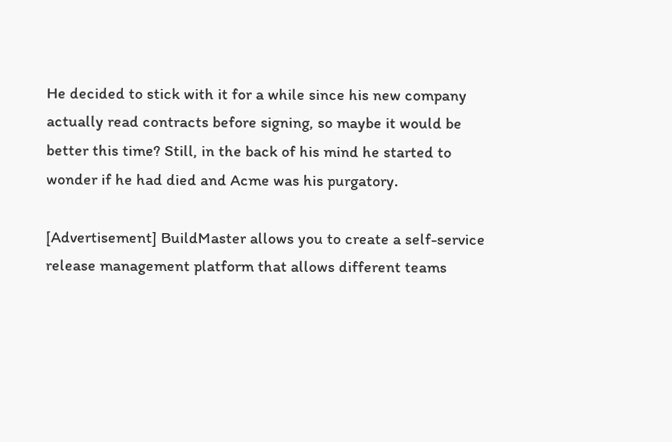He decided to stick with it for a while since his new company actually read contracts before signing, so maybe it would be better this time? Still, in the back of his mind he started to wonder if he had died and Acme was his purgatory.

[Advertisement] BuildMaster allows you to create a self-service release management platform that allows different teams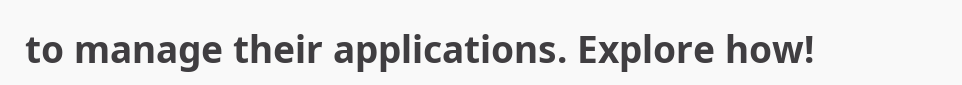to manage their applications. Explore how!